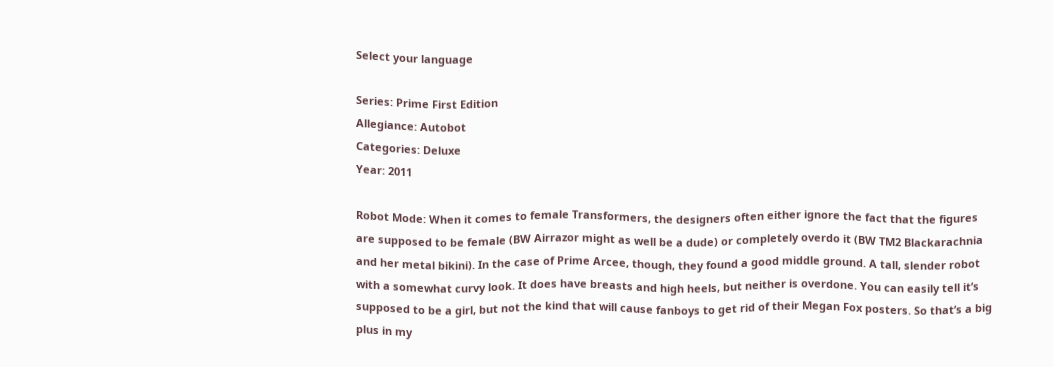Select your language

Series: Prime First Edition
Allegiance: Autobot
Categories: Deluxe
Year: 2011

Robot Mode: When it comes to female Transformers, the designers often either ignore the fact that the figures are supposed to be female (BW Airrazor might as well be a dude) or completely overdo it (BW TM2 Blackarachnia and her metal bikini). In the case of Prime Arcee, though, they found a good middle ground. A tall, slender robot with a somewhat curvy look. It does have breasts and high heels, but neither is overdone. You can easily tell it’s supposed to be a girl, but not the kind that will cause fanboys to get rid of their Megan Fox posters. So that’s a big plus in my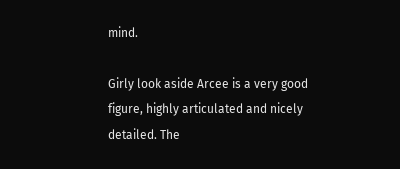mind.

Girly look aside Arcee is a very good figure, highly articulated and nicely detailed. The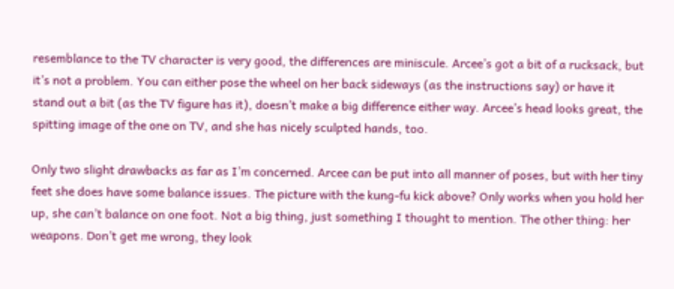resemblance to the TV character is very good, the differences are miniscule. Arcee’s got a bit of a rucksack, but it’s not a problem. You can either pose the wheel on her back sideways (as the instructions say) or have it stand out a bit (as the TV figure has it), doesn’t make a big difference either way. Arcee’s head looks great, the spitting image of the one on TV, and she has nicely sculpted hands, too.

Only two slight drawbacks as far as I’m concerned. Arcee can be put into all manner of poses, but with her tiny feet she does have some balance issues. The picture with the kung-fu kick above? Only works when you hold her up, she can’t balance on one foot. Not a big thing, just something I thought to mention. The other thing: her weapons. Don’t get me wrong, they look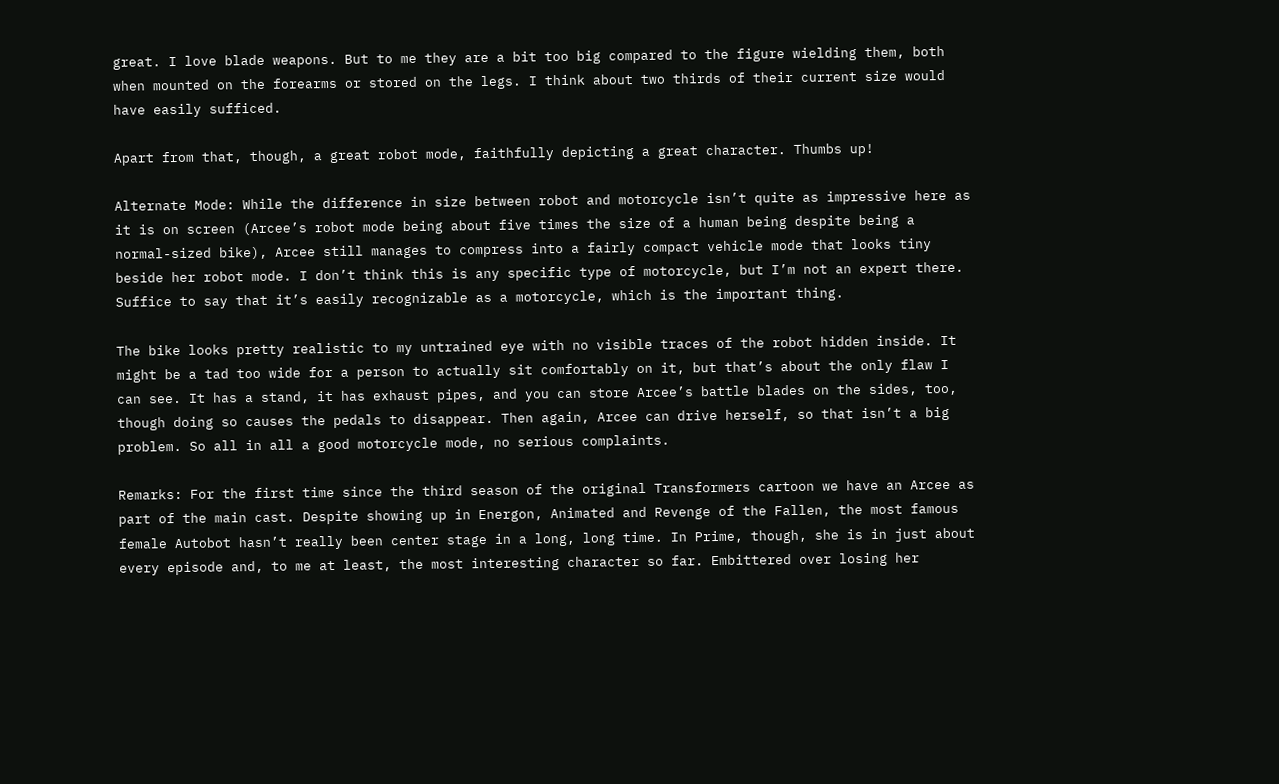great. I love blade weapons. But to me they are a bit too big compared to the figure wielding them, both when mounted on the forearms or stored on the legs. I think about two thirds of their current size would have easily sufficed.

Apart from that, though, a great robot mode, faithfully depicting a great character. Thumbs up!

Alternate Mode: While the difference in size between robot and motorcycle isn’t quite as impressive here as it is on screen (Arcee’s robot mode being about five times the size of a human being despite being a normal-sized bike), Arcee still manages to compress into a fairly compact vehicle mode that looks tiny beside her robot mode. I don’t think this is any specific type of motorcycle, but I’m not an expert there. Suffice to say that it’s easily recognizable as a motorcycle, which is the important thing.

The bike looks pretty realistic to my untrained eye with no visible traces of the robot hidden inside. It might be a tad too wide for a person to actually sit comfortably on it, but that’s about the only flaw I can see. It has a stand, it has exhaust pipes, and you can store Arcee’s battle blades on the sides, too, though doing so causes the pedals to disappear. Then again, Arcee can drive herself, so that isn’t a big problem. So all in all a good motorcycle mode, no serious complaints.

Remarks: For the first time since the third season of the original Transformers cartoon we have an Arcee as part of the main cast. Despite showing up in Energon, Animated and Revenge of the Fallen, the most famous female Autobot hasn’t really been center stage in a long, long time. In Prime, though, she is in just about every episode and, to me at least, the most interesting character so far. Embittered over losing her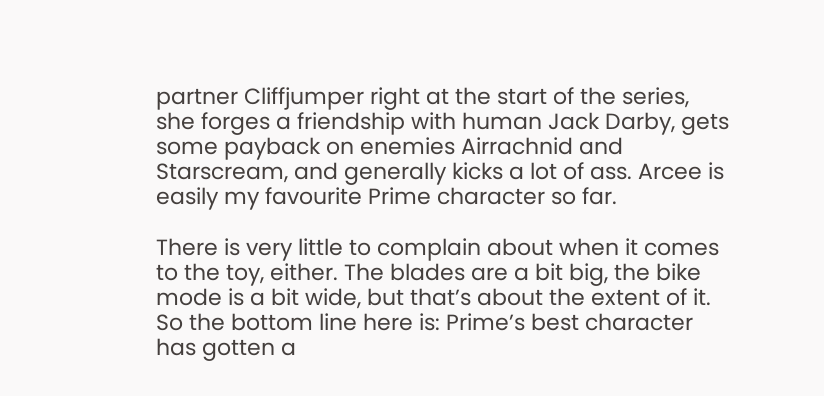partner Cliffjumper right at the start of the series, she forges a friendship with human Jack Darby, gets some payback on enemies Airrachnid and Starscream, and generally kicks a lot of ass. Arcee is easily my favourite Prime character so far.

There is very little to complain about when it comes to the toy, either. The blades are a bit big, the bike mode is a bit wide, but that’s about the extent of it. So the bottom line here is: Prime’s best character has gotten a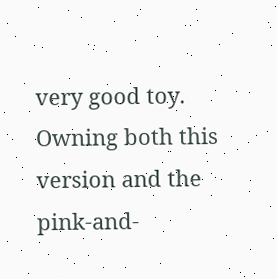very good toy. Owning both this version and the pink-and-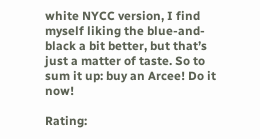white NYCC version, I find myself liking the blue-and-black a bit better, but that’s just a matter of taste. So to sum it up: buy an Arcee! Do it now!

Rating: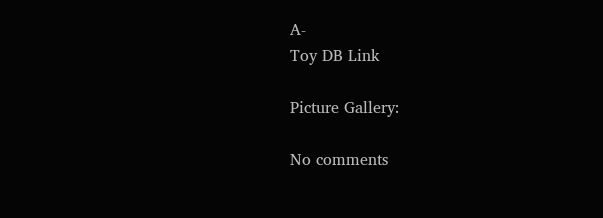A-
Toy DB Link

Picture Gallery:

No comments